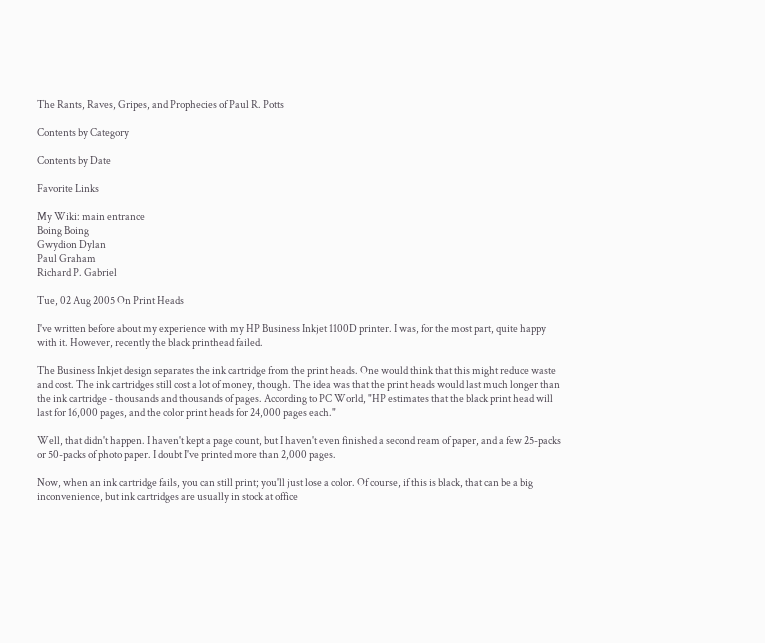The Rants, Raves, Gripes, and Prophecies of Paul R. Potts

Contents by Category

Contents by Date

Favorite Links

My Wiki: main entrance
Boing Boing
Gwydion Dylan
Paul Graham
Richard P. Gabriel

Tue, 02 Aug 2005 On Print Heads

I've written before about my experience with my HP Business Inkjet 1100D printer. I was, for the most part, quite happy with it. However, recently the black printhead failed.

The Business Inkjet design separates the ink cartridge from the print heads. One would think that this might reduce waste and cost. The ink cartridges still cost a lot of money, though. The idea was that the print heads would last much longer than the ink cartridge - thousands and thousands of pages. According to PC World, "HP estimates that the black print head will last for 16,000 pages, and the color print heads for 24,000 pages each."

Well, that didn't happen. I haven't kept a page count, but I haven't even finished a second ream of paper, and a few 25-packs or 50-packs of photo paper. I doubt I've printed more than 2,000 pages.

Now, when an ink cartridge fails, you can still print; you'll just lose a color. Of course, if this is black, that can be a big inconvenience, but ink cartridges are usually in stock at office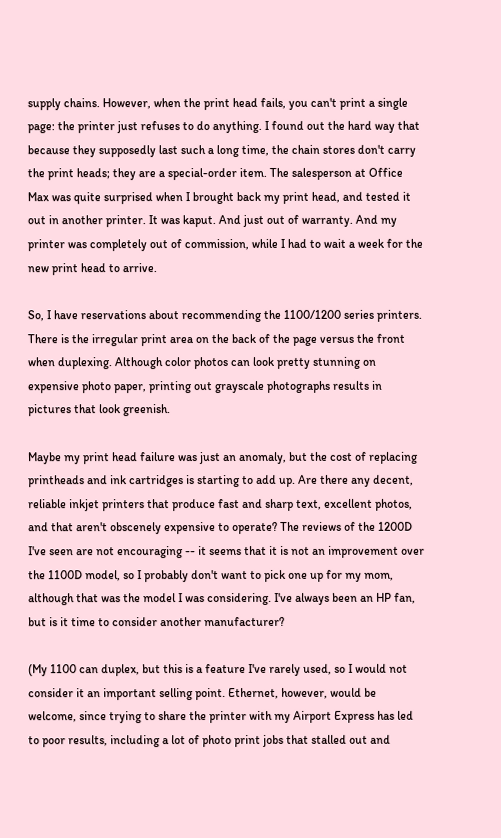supply chains. However, when the print head fails, you can't print a single page: the printer just refuses to do anything. I found out the hard way that because they supposedly last such a long time, the chain stores don't carry the print heads; they are a special-order item. The salesperson at Office Max was quite surprised when I brought back my print head, and tested it out in another printer. It was kaput. And just out of warranty. And my printer was completely out of commission, while I had to wait a week for the new print head to arrive.

So, I have reservations about recommending the 1100/1200 series printers. There is the irregular print area on the back of the page versus the front when duplexing. Although color photos can look pretty stunning on expensive photo paper, printing out grayscale photographs results in pictures that look greenish.

Maybe my print head failure was just an anomaly, but the cost of replacing printheads and ink cartridges is starting to add up. Are there any decent, reliable inkjet printers that produce fast and sharp text, excellent photos, and that aren't obscenely expensive to operate? The reviews of the 1200D I've seen are not encouraging -- it seems that it is not an improvement over the 1100D model, so I probably don't want to pick one up for my mom, although that was the model I was considering. I've always been an HP fan, but is it time to consider another manufacturer?

(My 1100 can duplex, but this is a feature I've rarely used, so I would not consider it an important selling point. Ethernet, however, would be welcome, since trying to share the printer with my Airport Express has led to poor results, including a lot of photo print jobs that stalled out and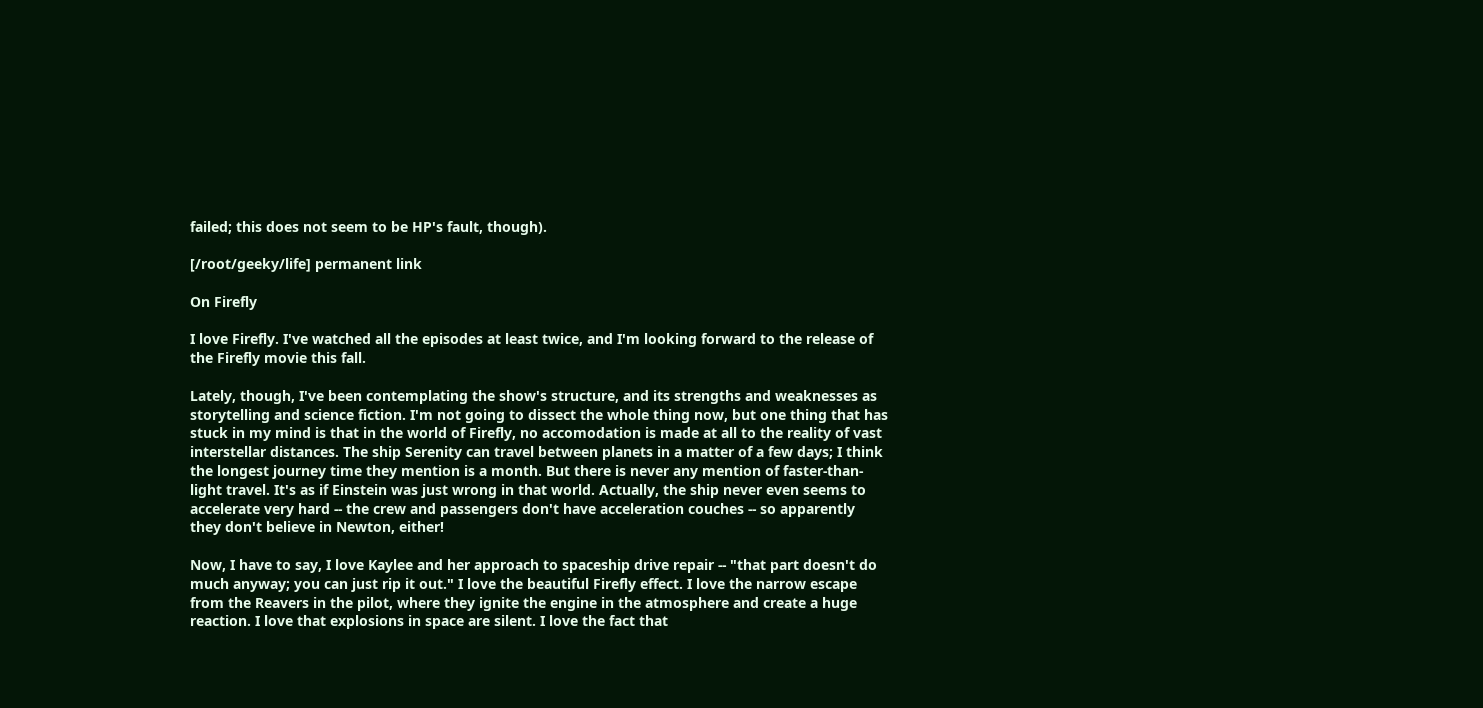failed; this does not seem to be HP's fault, though).

[/root/geeky/life] permanent link

On Firefly

I love Firefly. I've watched all the episodes at least twice, and I'm looking forward to the release of the Firefly movie this fall.

Lately, though, I've been contemplating the show's structure, and its strengths and weaknesses as storytelling and science fiction. I'm not going to dissect the whole thing now, but one thing that has stuck in my mind is that in the world of Firefly, no accomodation is made at all to the reality of vast interstellar distances. The ship Serenity can travel between planets in a matter of a few days; I think the longest journey time they mention is a month. But there is never any mention of faster-than-light travel. It's as if Einstein was just wrong in that world. Actually, the ship never even seems to accelerate very hard -- the crew and passengers don't have acceleration couches -- so apparently they don't believe in Newton, either!

Now, I have to say, I love Kaylee and her approach to spaceship drive repair -- "that part doesn't do much anyway; you can just rip it out." I love the beautiful Firefly effect. I love the narrow escape from the Reavers in the pilot, where they ignite the engine in the atmosphere and create a huge reaction. I love that explosions in space are silent. I love the fact that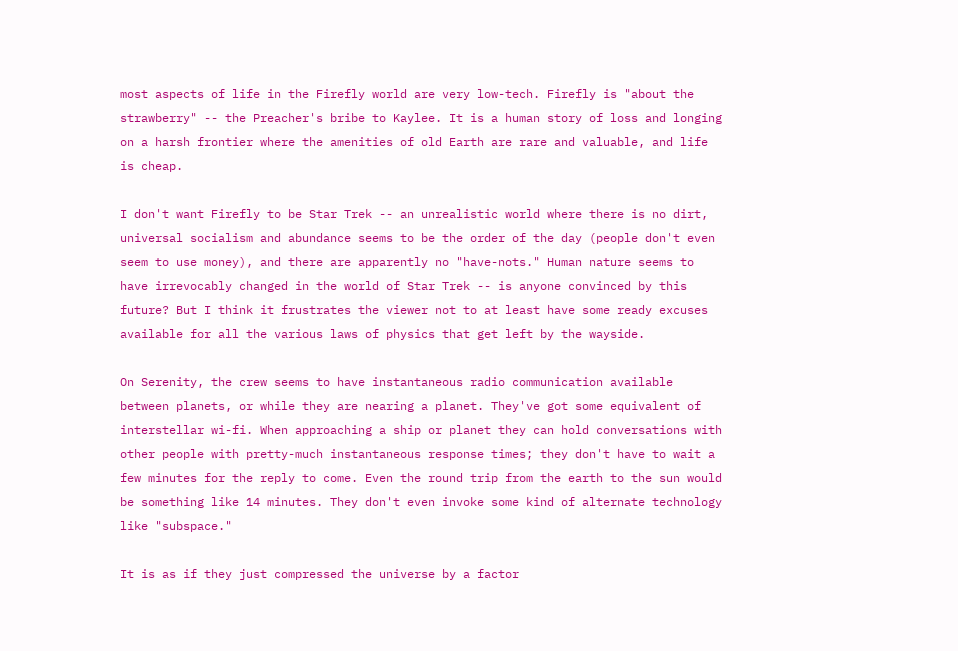most aspects of life in the Firefly world are very low-tech. Firefly is "about the strawberry" -- the Preacher's bribe to Kaylee. It is a human story of loss and longing on a harsh frontier where the amenities of old Earth are rare and valuable, and life is cheap.

I don't want Firefly to be Star Trek -- an unrealistic world where there is no dirt, universal socialism and abundance seems to be the order of the day (people don't even seem to use money), and there are apparently no "have-nots." Human nature seems to have irrevocably changed in the world of Star Trek -- is anyone convinced by this future? But I think it frustrates the viewer not to at least have some ready excuses available for all the various laws of physics that get left by the wayside.

On Serenity, the crew seems to have instantaneous radio communication available between planets, or while they are nearing a planet. They've got some equivalent of interstellar wi-fi. When approaching a ship or planet they can hold conversations with other people with pretty-much instantaneous response times; they don't have to wait a few minutes for the reply to come. Even the round trip from the earth to the sun would be something like 14 minutes. They don't even invoke some kind of alternate technology like "subspace."

It is as if they just compressed the universe by a factor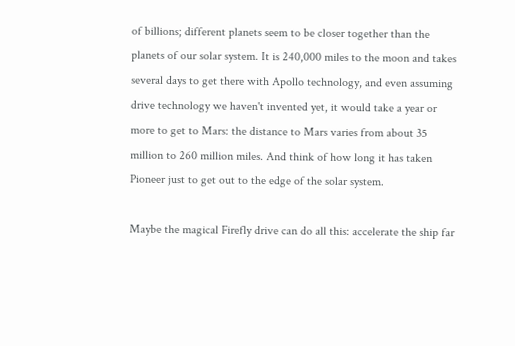of billions; different planets seem to be closer together than the planets of our solar system. It is 240,000 miles to the moon and takes several days to get there with Apollo technology, and even assuming drive technology we haven't invented yet, it would take a year or more to get to Mars: the distance to Mars varies from about 35 million to 260 million miles. And think of how long it has taken Pioneer just to get out to the edge of the solar system.

Maybe the magical Firefly drive can do all this: accelerate the ship far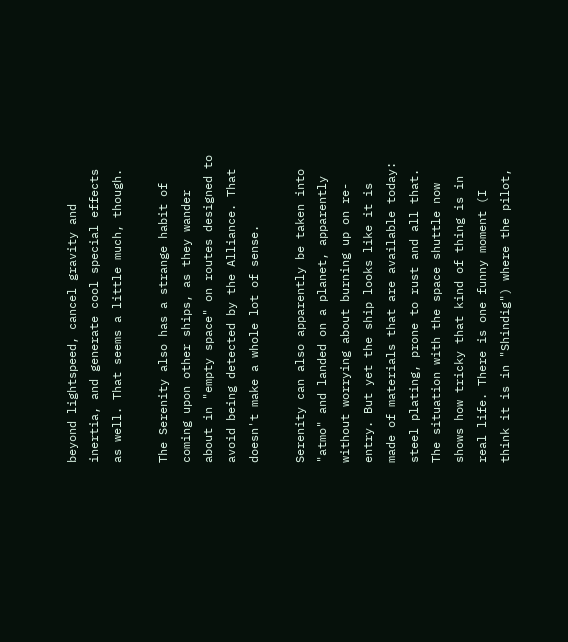beyond lightspeed, cancel gravity and inertia, and generate cool special effects as well. That seems a little much, though.

The Serenity also has a strange habit of coming upon other ships, as they wander about in "empty space" on routes designed to avoid being detected by the Alliance. That doesn't make a whole lot of sense.

Serenity can also apparently be taken into "atmo" and landed on a planet, apparently without worrying about burning up on re-entry. But yet the ship looks like it is made of materials that are available today: steel plating, prone to rust and all that. The situation with the space shuttle now shows how tricky that kind of thing is in real life. There is one funny moment (I think it is in "Shindig") where the pilot,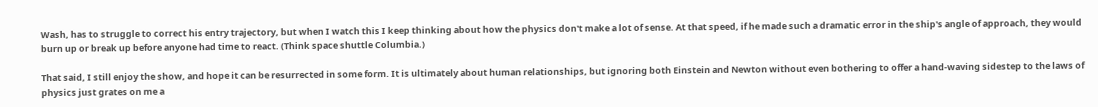Wash, has to struggle to correct his entry trajectory, but when I watch this I keep thinking about how the physics don't make a lot of sense. At that speed, if he made such a dramatic error in the ship's angle of approach, they would burn up or break up before anyone had time to react. (Think space shuttle Columbia.)

That said, I still enjoy the show, and hope it can be resurrected in some form. It is ultimately about human relationships, but ignoring both Einstein and Newton without even bothering to offer a hand-waving sidestep to the laws of physics just grates on me a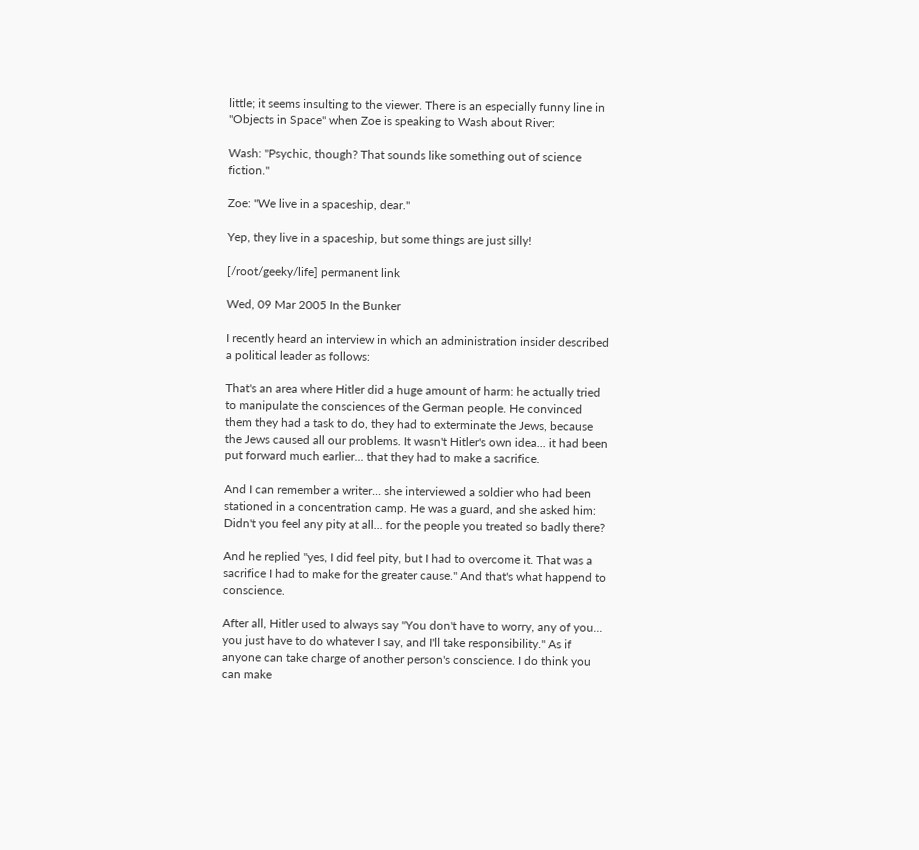little; it seems insulting to the viewer. There is an especially funny line in "Objects in Space" when Zoe is speaking to Wash about River:

Wash: "Psychic, though? That sounds like something out of science fiction."

Zoe: "We live in a spaceship, dear."

Yep, they live in a spaceship, but some things are just silly!

[/root/geeky/life] permanent link

Wed, 09 Mar 2005 In the Bunker

I recently heard an interview in which an administration insider described a political leader as follows:

That's an area where Hitler did a huge amount of harm: he actually tried to manipulate the consciences of the German people. He convinced them they had a task to do, they had to exterminate the Jews, because the Jews caused all our problems. It wasn't Hitler's own idea... it had been put forward much earlier... that they had to make a sacrifice.

And I can remember a writer... she interviewed a soldier who had been stationed in a concentration camp. He was a guard, and she asked him: Didn't you feel any pity at all... for the people you treated so badly there?

And he replied "yes, I did feel pity, but I had to overcome it. That was a sacrifice I had to make for the greater cause." And that's what happend to conscience.

After all, Hitler used to always say "You don't have to worry, any of you... you just have to do whatever I say, and I'll take responsibility." As if anyone can take charge of another person's conscience. I do think you can make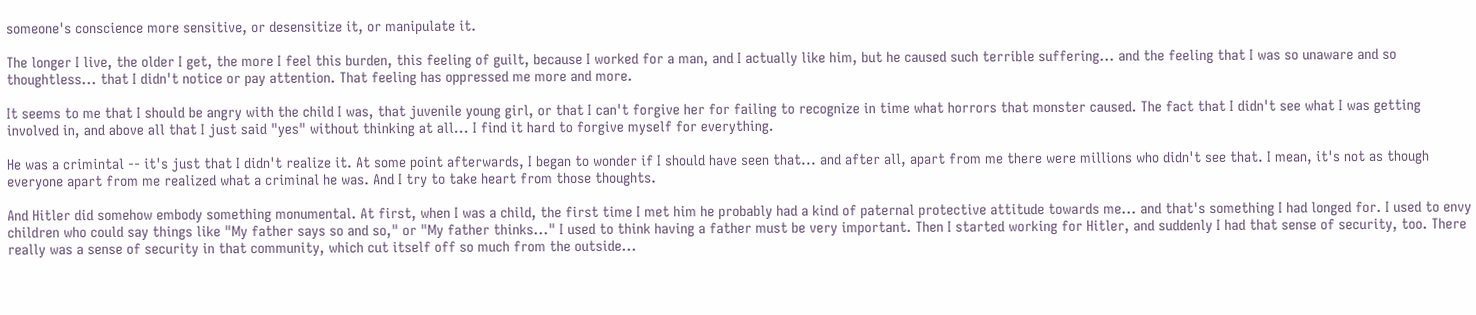someone's conscience more sensitive, or desensitize it, or manipulate it.

The longer I live, the older I get, the more I feel this burden, this feeling of guilt, because I worked for a man, and I actually like him, but he caused such terrible suffering... and the feeling that I was so unaware and so thoughtless... that I didn't notice or pay attention. That feeling has oppressed me more and more.

It seems to me that I should be angry with the child I was, that juvenile young girl, or that I can't forgive her for failing to recognize in time what horrors that monster caused. The fact that I didn't see what I was getting involved in, and above all that I just said "yes" without thinking at all... I find it hard to forgive myself for everything.

He was a crimintal -- it's just that I didn't realize it. At some point afterwards, I began to wonder if I should have seen that... and after all, apart from me there were millions who didn't see that. I mean, it's not as though everyone apart from me realized what a criminal he was. And I try to take heart from those thoughts.

And Hitler did somehow embody something monumental. At first, when I was a child, the first time I met him he probably had a kind of paternal protective attitude towards me... and that's something I had longed for. I used to envy children who could say things like "My father says so and so," or "My father thinks..." I used to think having a father must be very important. Then I started working for Hitler, and suddenly I had that sense of security, too. There really was a sense of security in that community, which cut itself off so much from the outside...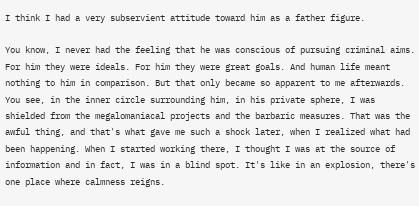I think I had a very subservient attitude toward him as a father figure.

You know, I never had the feeling that he was conscious of pursuing criminal aims. For him they were ideals. For him they were great goals. And human life meant nothing to him in comparison. But that only became so apparent to me afterwards. You see, in the inner circle surrounding him, in his private sphere, I was shielded from the megalomaniacal projects and the barbaric measures. That was the awful thing, and that's what gave me such a shock later, when I realized what had been happening. When I started working there, I thought I was at the source of information and in fact, I was in a blind spot. It's like in an explosion, there's one place where calmness reigns.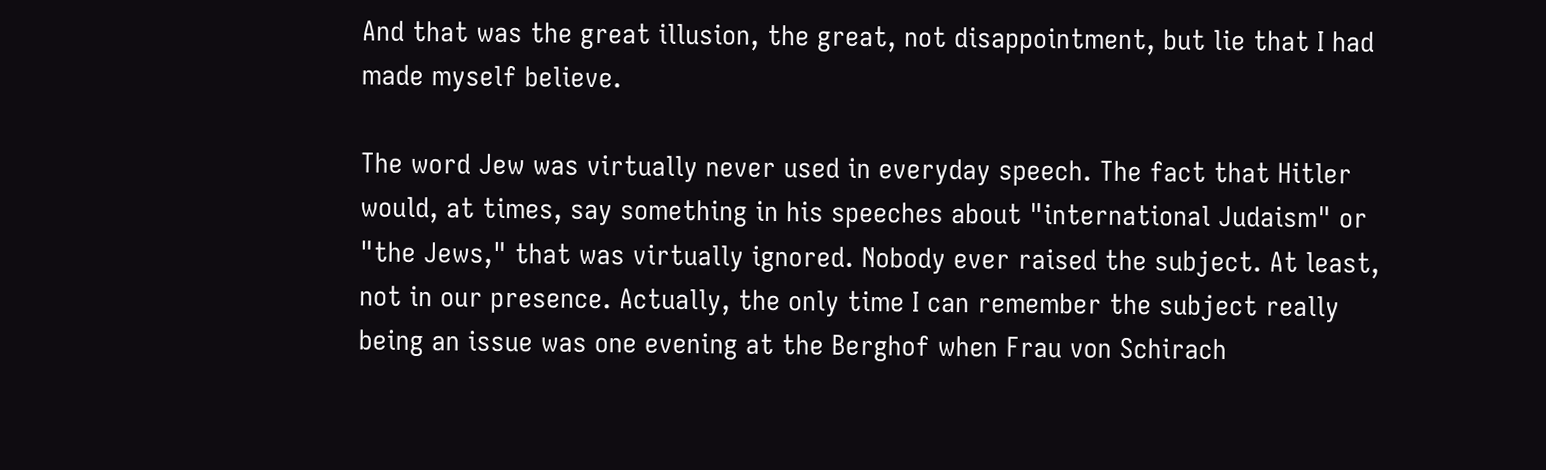And that was the great illusion, the great, not disappointment, but lie that I had made myself believe.

The word Jew was virtually never used in everyday speech. The fact that Hitler would, at times, say something in his speeches about "international Judaism" or "the Jews," that was virtually ignored. Nobody ever raised the subject. At least, not in our presence. Actually, the only time I can remember the subject really being an issue was one evening at the Berghof when Frau von Schirach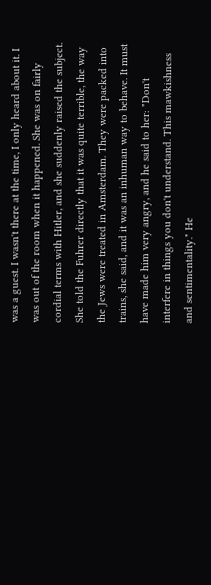was a guest. I wasn't there at the time, I only heard about it. I was out of the room when it happened. She was on fairly cordial terms with Hitler, and she suddenly raised the subject. She told the Fuhrer directly that it was quite terrible, the way the Jews were treated in Amsterdam. They were packed into trains, she said, and it was an inhuman way to behave. It must have made him very angry, and he said to her: "Don't interfere in things you don't understand. This mawkishness and sentimentality." He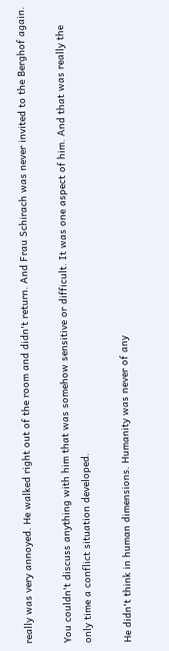really was very annoyed. He walked right out of the room and didn't return. And Frau Schirach was never invited to the Berghof again.

You couldn't discuss anything with him that was somehow sensitive or difficult. It was one aspect of him. And that was really the only time a conflict situation developed.

He didn't think in human dimensions. Humanity was never of any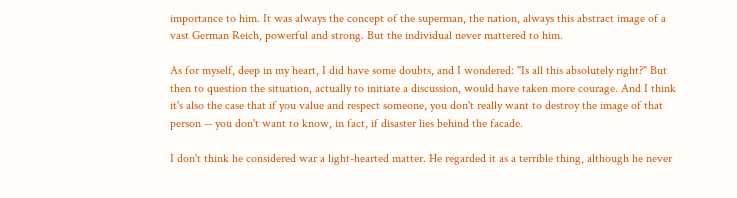importance to him. It was always the concept of the superman, the nation, always this abstract image of a vast German Reich, powerful and strong. But the individual never mattered to him.

As for myself, deep in my heart, I did have some doubts, and I wondered: "Is all this absolutely right?" But then to question the situation, actually to initiate a discussion, would have taken more courage. And I think it's also the case that if you value and respect someone, you don't really want to destroy the image of that person -- you don't want to know, in fact, if disaster lies behind the facade.

I don't think he considered war a light-hearted matter. He regarded it as a terrible thing, although he never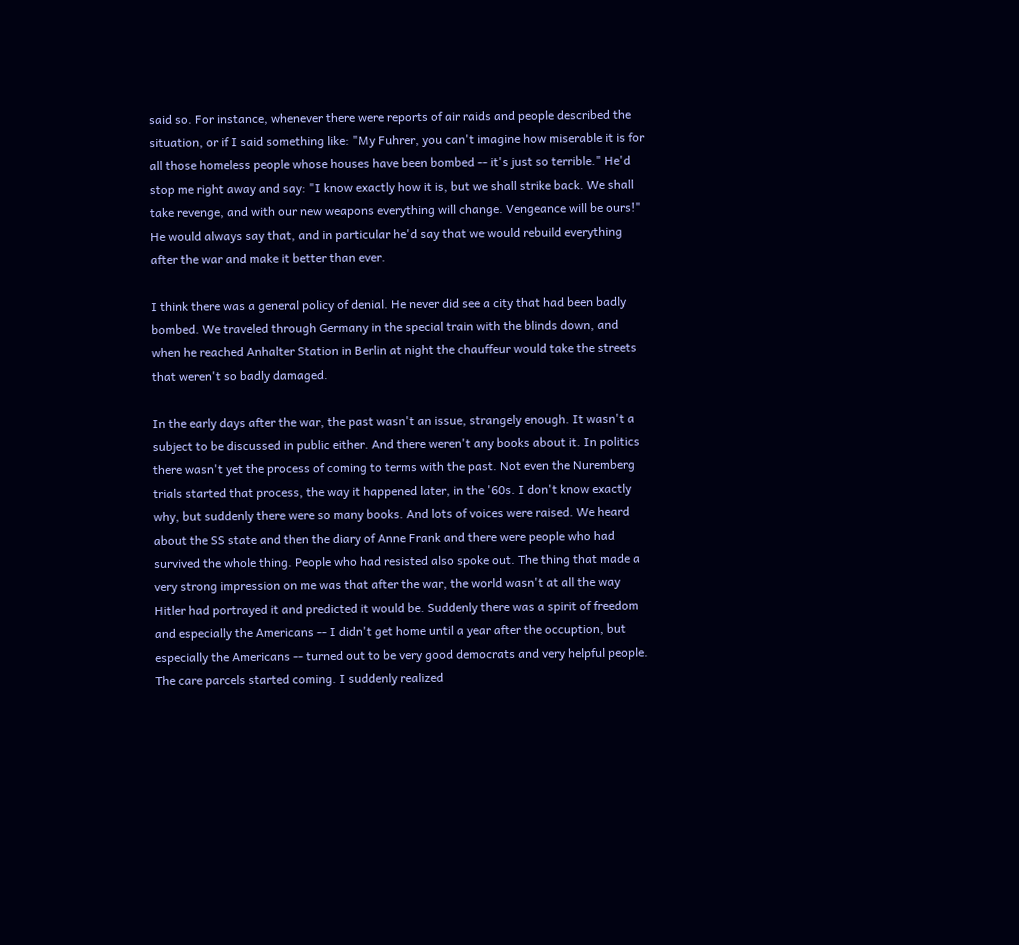said so. For instance, whenever there were reports of air raids and people described the situation, or if I said something like: "My Fuhrer, you can't imagine how miserable it is for all those homeless people whose houses have been bombed -- it's just so terrible." He'd stop me right away and say: "I know exactly how it is, but we shall strike back. We shall take revenge, and with our new weapons everything will change. Vengeance will be ours!" He would always say that, and in particular he'd say that we would rebuild everything after the war and make it better than ever.

I think there was a general policy of denial. He never did see a city that had been badly bombed. We traveled through Germany in the special train with the blinds down, and when he reached Anhalter Station in Berlin at night the chauffeur would take the streets that weren't so badly damaged.

In the early days after the war, the past wasn't an issue, strangely enough. It wasn't a subject to be discussed in public either. And there weren't any books about it. In politics there wasn't yet the process of coming to terms with the past. Not even the Nuremberg trials started that process, the way it happened later, in the '60s. I don't know exactly why, but suddenly there were so many books. And lots of voices were raised. We heard about the SS state and then the diary of Anne Frank and there were people who had survived the whole thing. People who had resisted also spoke out. The thing that made a very strong impression on me was that after the war, the world wasn't at all the way Hitler had portrayed it and predicted it would be. Suddenly there was a spirit of freedom and especially the Americans -- I didn't get home until a year after the occuption, but especially the Americans -- turned out to be very good democrats and very helpful people. The care parcels started coming. I suddenly realized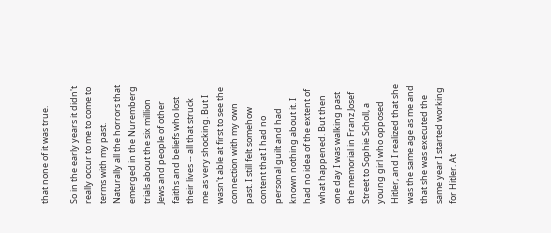that none of it was true.

So in the early years it didn't really occur to me to come to terms with my past. Naturally all the horrors that emerged in the Nuremberg trials about the six million Jews and people of other faiths and beliefs who lost their lives -- all that struck me as very shocking. But I wasn't able at first to see the connection with my own past. I still felt somehow content that I had no personal guilt and had known nothing about it. I had no idea of the extent of what happened. But then one day I was walking past the memorial in Franz Josef Street to Sophie Scholl, a young girl who opposed Hitler, and I realized that she was the same age as me and that she was executed the same year I started working for Hitler. At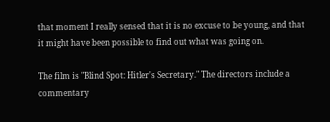that moment I really sensed that it is no excuse to be young, and that it might have been possible to find out what was going on.

The film is "Blind Spot: Hitler's Secretary." The directors include a commentary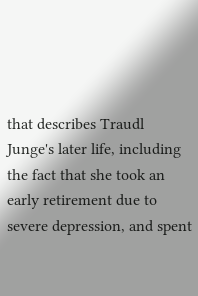that describes Traudl Junge's later life, including the fact that she took an early retirement due to severe depression, and spent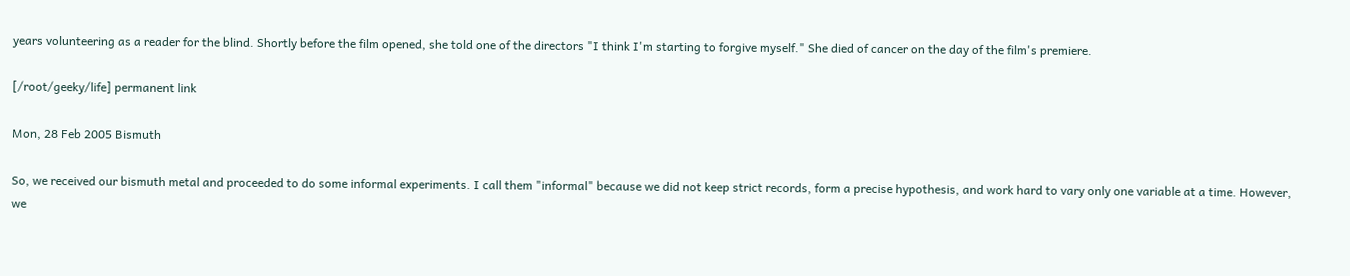years volunteering as a reader for the blind. Shortly before the film opened, she told one of the directors "I think I'm starting to forgive myself." She died of cancer on the day of the film's premiere.

[/root/geeky/life] permanent link

Mon, 28 Feb 2005 Bismuth

So, we received our bismuth metal and proceeded to do some informal experiments. I call them "informal" because we did not keep strict records, form a precise hypothesis, and work hard to vary only one variable at a time. However, we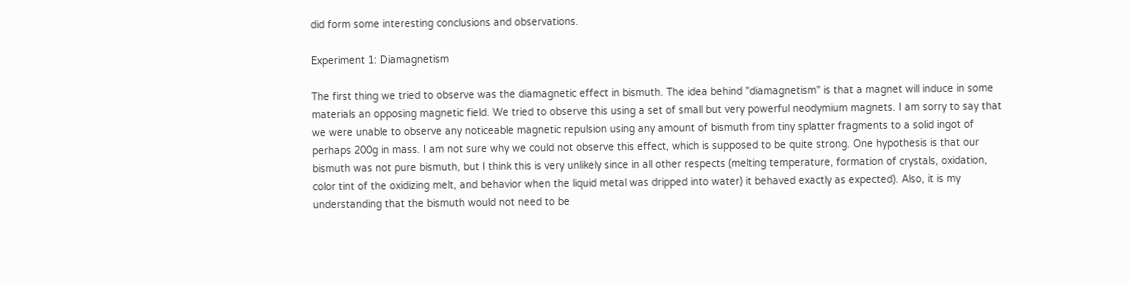did form some interesting conclusions and observations.

Experiment 1: Diamagnetism

The first thing we tried to observe was the diamagnetic effect in bismuth. The idea behind "diamagnetism" is that a magnet will induce in some materials an opposing magnetic field. We tried to observe this using a set of small but very powerful neodymium magnets. I am sorry to say that we were unable to observe any noticeable magnetic repulsion using any amount of bismuth from tiny splatter fragments to a solid ingot of perhaps 200g in mass. I am not sure why we could not observe this effect, which is supposed to be quite strong. One hypothesis is that our bismuth was not pure bismuth, but I think this is very unlikely since in all other respects (melting temperature, formation of crystals, oxidation, color tint of the oxidizing melt, and behavior when the liquid metal was dripped into water) it behaved exactly as expected). Also, it is my understanding that the bismuth would not need to be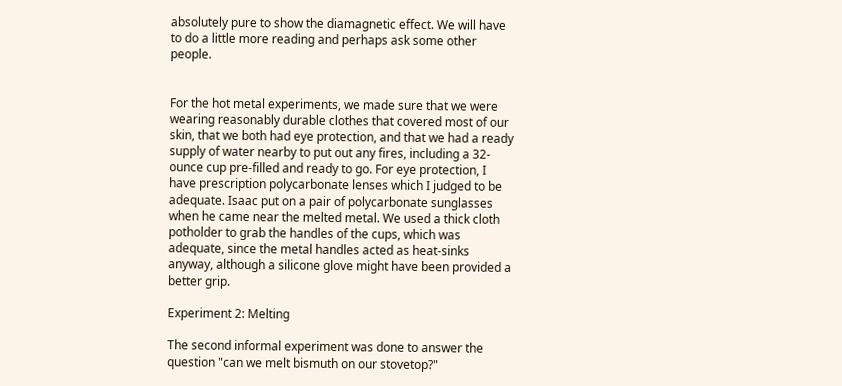absolutely pure to show the diamagnetic effect. We will have to do a little more reading and perhaps ask some other people.


For the hot metal experiments, we made sure that we were wearing reasonably durable clothes that covered most of our skin, that we both had eye protection, and that we had a ready supply of water nearby to put out any fires, including a 32-ounce cup pre-filled and ready to go. For eye protection, I have prescription polycarbonate lenses which I judged to be adequate. Isaac put on a pair of polycarbonate sunglasses when he came near the melted metal. We used a thick cloth potholder to grab the handles of the cups, which was adequate, since the metal handles acted as heat-sinks anyway, although a silicone glove might have been provided a better grip.

Experiment 2: Melting

The second informal experiment was done to answer the question "can we melt bismuth on our stovetop?"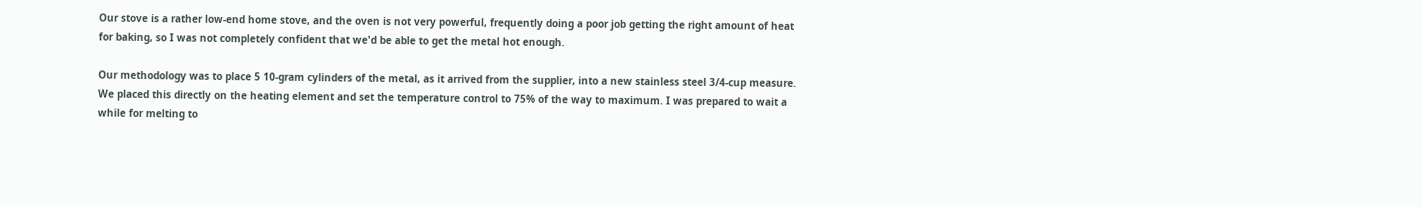Our stove is a rather low-end home stove, and the oven is not very powerful, frequently doing a poor job getting the right amount of heat for baking, so I was not completely confident that we'd be able to get the metal hot enough.

Our methodology was to place 5 10-gram cylinders of the metal, as it arrived from the supplier, into a new stainless steel 3/4-cup measure. We placed this directly on the heating element and set the temperature control to 75% of the way to maximum. I was prepared to wait a while for melting to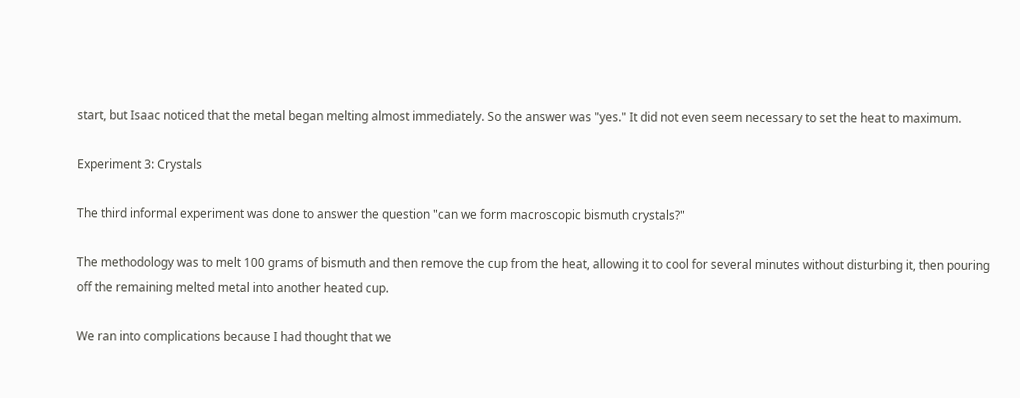start, but Isaac noticed that the metal began melting almost immediately. So the answer was "yes." It did not even seem necessary to set the heat to maximum.

Experiment 3: Crystals

The third informal experiment was done to answer the question "can we form macroscopic bismuth crystals?"

The methodology was to melt 100 grams of bismuth and then remove the cup from the heat, allowing it to cool for several minutes without disturbing it, then pouring off the remaining melted metal into another heated cup.

We ran into complications because I had thought that we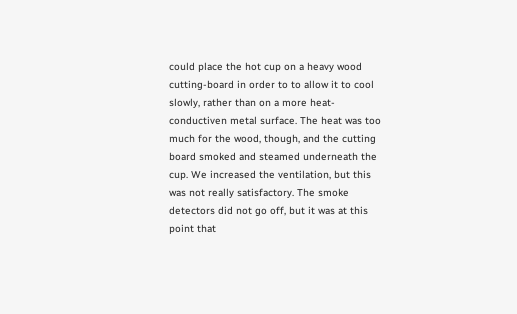could place the hot cup on a heavy wood cutting-board in order to to allow it to cool slowly, rather than on a more heat-conductiven metal surface. The heat was too much for the wood, though, and the cutting board smoked and steamed underneath the cup. We increased the ventilation, but this was not really satisfactory. The smoke detectors did not go off, but it was at this point that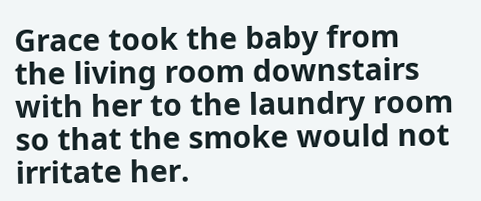Grace took the baby from the living room downstairs with her to the laundry room so that the smoke would not irritate her.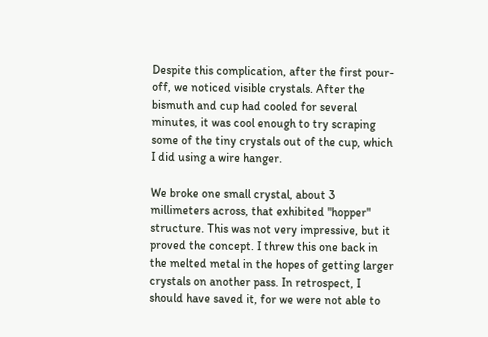Despite this complication, after the first pour-off, we noticed visible crystals. After the bismuth and cup had cooled for several minutes, it was cool enough to try scraping some of the tiny crystals out of the cup, which I did using a wire hanger.

We broke one small crystal, about 3 millimeters across, that exhibited "hopper" structure. This was not very impressive, but it proved the concept. I threw this one back in the melted metal in the hopes of getting larger crystals on another pass. In retrospect, I should have saved it, for we were not able to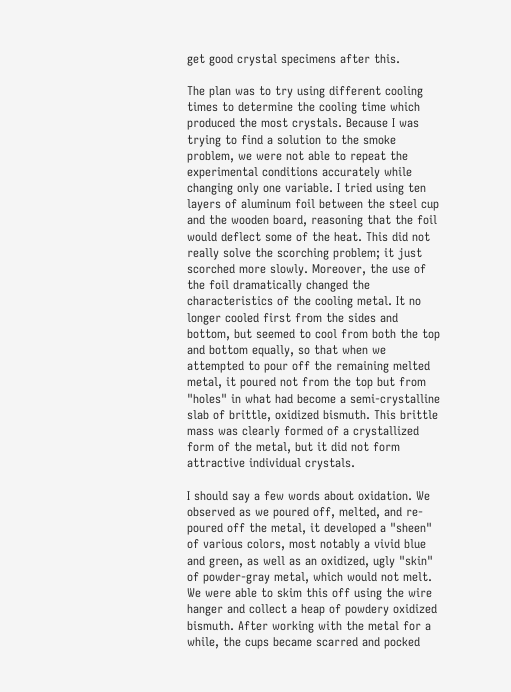get good crystal specimens after this.

The plan was to try using different cooling times to determine the cooling time which produced the most crystals. Because I was trying to find a solution to the smoke problem, we were not able to repeat the experimental conditions accurately while changing only one variable. I tried using ten layers of aluminum foil between the steel cup and the wooden board, reasoning that the foil would deflect some of the heat. This did not really solve the scorching problem; it just scorched more slowly. Moreover, the use of the foil dramatically changed the characteristics of the cooling metal. It no longer cooled first from the sides and bottom, but seemed to cool from both the top and bottom equally, so that when we attempted to pour off the remaining melted metal, it poured not from the top but from "holes" in what had become a semi-crystalline slab of brittle, oxidized bismuth. This brittle mass was clearly formed of a crystallized form of the metal, but it did not form attractive individual crystals.

I should say a few words about oxidation. We observed as we poured off, melted, and re-poured off the metal, it developed a "sheen" of various colors, most notably a vivid blue and green, as well as an oxidized, ugly "skin" of powder-gray metal, which would not melt. We were able to skim this off using the wire hanger and collect a heap of powdery oxidized bismuth. After working with the metal for a while, the cups became scarred and pocked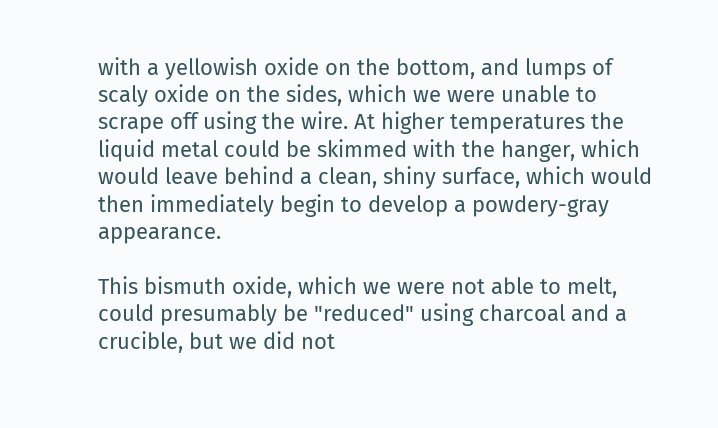with a yellowish oxide on the bottom, and lumps of scaly oxide on the sides, which we were unable to scrape off using the wire. At higher temperatures the liquid metal could be skimmed with the hanger, which would leave behind a clean, shiny surface, which would then immediately begin to develop a powdery-gray appearance.

This bismuth oxide, which we were not able to melt, could presumably be "reduced" using charcoal and a crucible, but we did not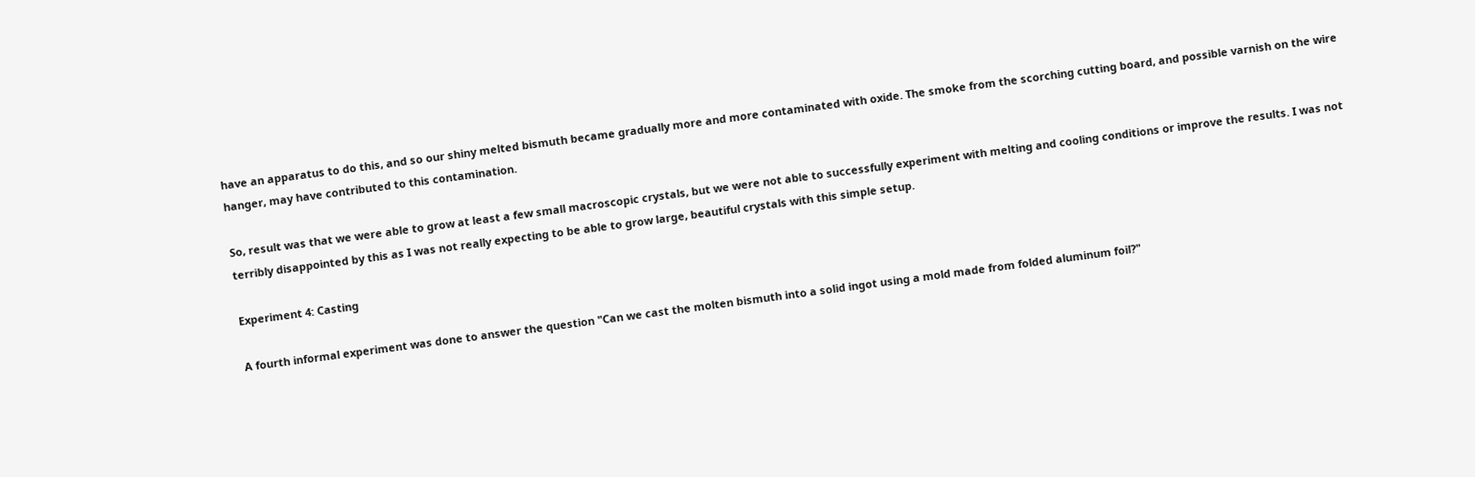have an apparatus to do this, and so our shiny melted bismuth became gradually more and more contaminated with oxide. The smoke from the scorching cutting board, and possible varnish on the wire hanger, may have contributed to this contamination.

So, result was that we were able to grow at least a few small macroscopic crystals, but we were not able to successfully experiment with melting and cooling conditions or improve the results. I was not terribly disappointed by this as I was not really expecting to be able to grow large, beautiful crystals with this simple setup.

Experiment 4: Casting

A fourth informal experiment was done to answer the question "Can we cast the molten bismuth into a solid ingot using a mold made from folded aluminum foil?"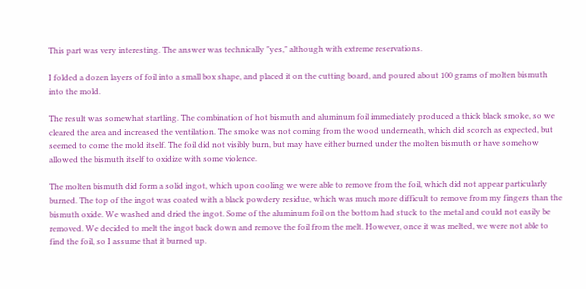This part was very interesting. The answer was technically "yes," although with extreme reservations.

I folded a dozen layers of foil into a small box shape, and placed it on the cutting board, and poured about 100 grams of molten bismuth into the mold.

The result was somewhat startling. The combination of hot bismuth and aluminum foil immediately produced a thick black smoke, so we cleared the area and increased the ventilation. The smoke was not coming from the wood underneath, which did scorch as expected, but seemed to come the mold itself. The foil did not visibly burn, but may have either burned under the molten bismuth or have somehow allowed the bismuth itself to oxidize with some violence.

The molten bismuth did form a solid ingot, which upon cooling we were able to remove from the foil, which did not appear particularly burned. The top of the ingot was coated with a black powdery residue, which was much more difficult to remove from my fingers than the bismuth oxide. We washed and dried the ingot. Some of the aluminum foil on the bottom had stuck to the metal and could not easily be removed. We decided to melt the ingot back down and remove the foil from the melt. However, once it was melted, we were not able to find the foil, so I assume that it burned up.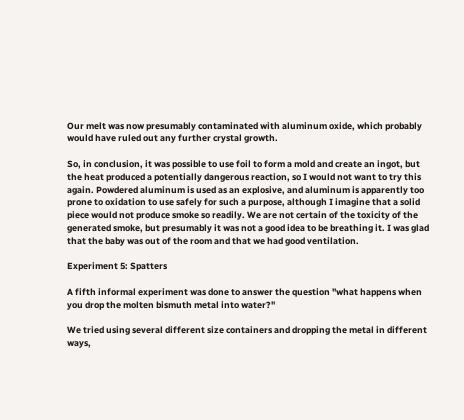Our melt was now presumably contaminated with aluminum oxide, which probably would have ruled out any further crystal growth.

So, in conclusion, it was possible to use foil to form a mold and create an ingot, but the heat produced a potentially dangerous reaction, so I would not want to try this again. Powdered aluminum is used as an explosive, and aluminum is apparently too prone to oxidation to use safely for such a purpose, although I imagine that a solid piece would not produce smoke so readily. We are not certain of the toxicity of the generated smoke, but presumably it was not a good idea to be breathing it. I was glad that the baby was out of the room and that we had good ventilation.

Experiment 5: Spatters

A fifth informal experiment was done to answer the question "what happens when you drop the molten bismuth metal into water?"

We tried using several different size containers and dropping the metal in different ways,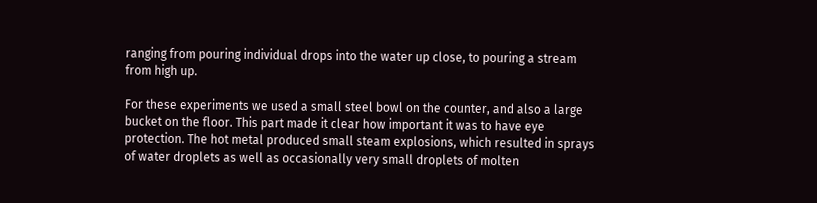ranging from pouring individual drops into the water up close, to pouring a stream from high up.

For these experiments we used a small steel bowl on the counter, and also a large bucket on the floor. This part made it clear how important it was to have eye protection. The hot metal produced small steam explosions, which resulted in sprays of water droplets as well as occasionally very small droplets of molten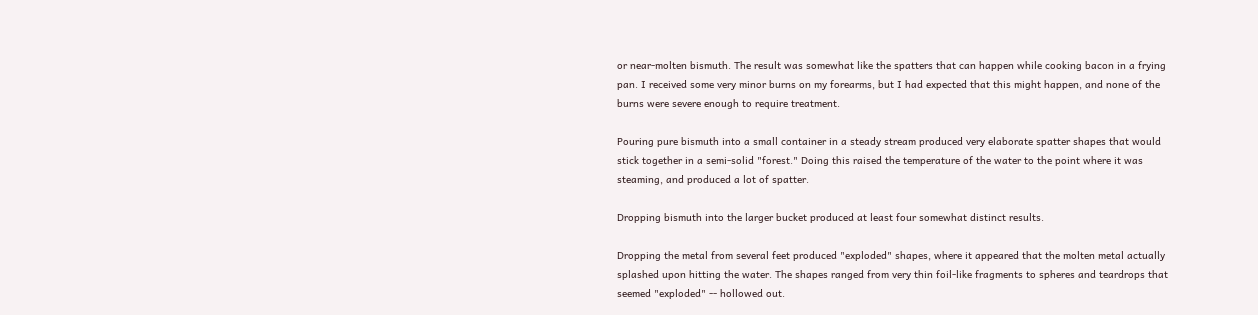or near-molten bismuth. The result was somewhat like the spatters that can happen while cooking bacon in a frying pan. I received some very minor burns on my forearms, but I had expected that this might happen, and none of the burns were severe enough to require treatment.

Pouring pure bismuth into a small container in a steady stream produced very elaborate spatter shapes that would stick together in a semi-solid "forest." Doing this raised the temperature of the water to the point where it was steaming, and produced a lot of spatter.

Dropping bismuth into the larger bucket produced at least four somewhat distinct results.

Dropping the metal from several feet produced "exploded" shapes, where it appeared that the molten metal actually splashed upon hitting the water. The shapes ranged from very thin foil-like fragments to spheres and teardrops that seemed "exploded" -- hollowed out.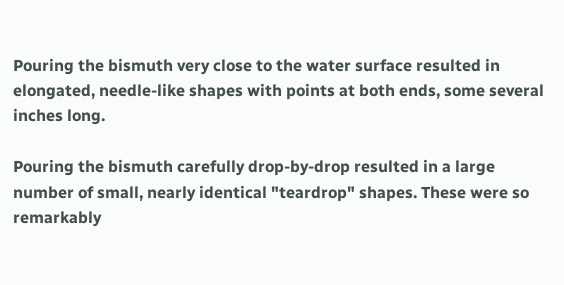Pouring the bismuth very close to the water surface resulted in elongated, needle-like shapes with points at both ends, some several inches long.

Pouring the bismuth carefully drop-by-drop resulted in a large number of small, nearly identical "teardrop" shapes. These were so remarkably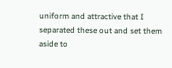uniform and attractive that I separated these out and set them aside to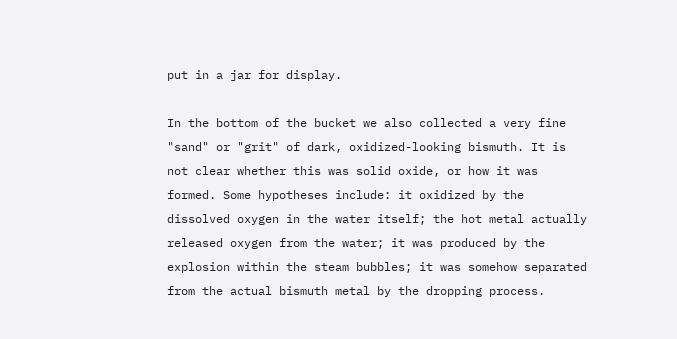put in a jar for display.

In the bottom of the bucket we also collected a very fine "sand" or "grit" of dark, oxidized-looking bismuth. It is not clear whether this was solid oxide, or how it was formed. Some hypotheses include: it oxidized by the dissolved oxygen in the water itself; the hot metal actually released oxygen from the water; it was produced by the explosion within the steam bubbles; it was somehow separated from the actual bismuth metal by the dropping process.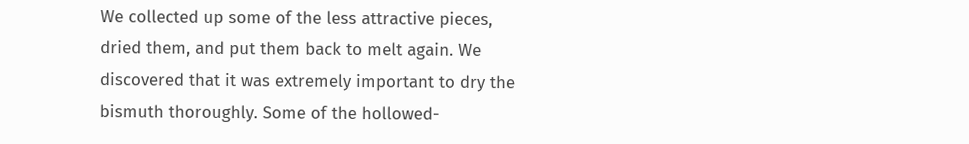We collected up some of the less attractive pieces, dried them, and put them back to melt again. We discovered that it was extremely important to dry the bismuth thoroughly. Some of the hollowed-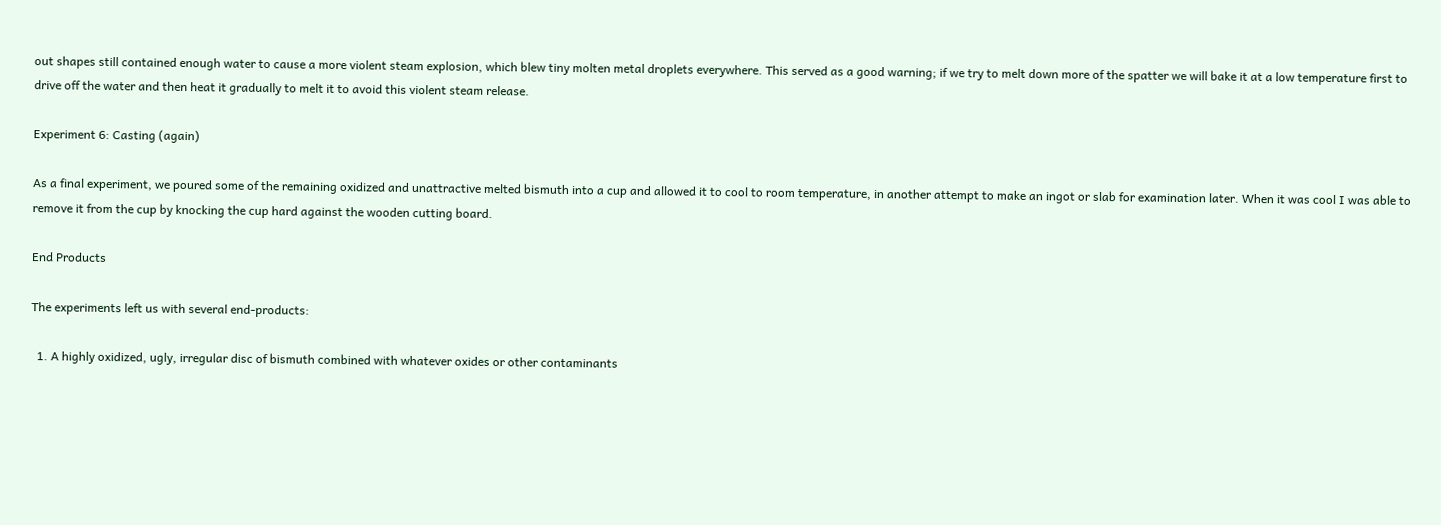out shapes still contained enough water to cause a more violent steam explosion, which blew tiny molten metal droplets everywhere. This served as a good warning; if we try to melt down more of the spatter we will bake it at a low temperature first to drive off the water and then heat it gradually to melt it to avoid this violent steam release.

Experiment 6: Casting (again)

As a final experiment, we poured some of the remaining oxidized and unattractive melted bismuth into a cup and allowed it to cool to room temperature, in another attempt to make an ingot or slab for examination later. When it was cool I was able to remove it from the cup by knocking the cup hard against the wooden cutting board.

End Products

The experiments left us with several end-products:

  1. A highly oxidized, ugly, irregular disc of bismuth combined with whatever oxides or other contaminants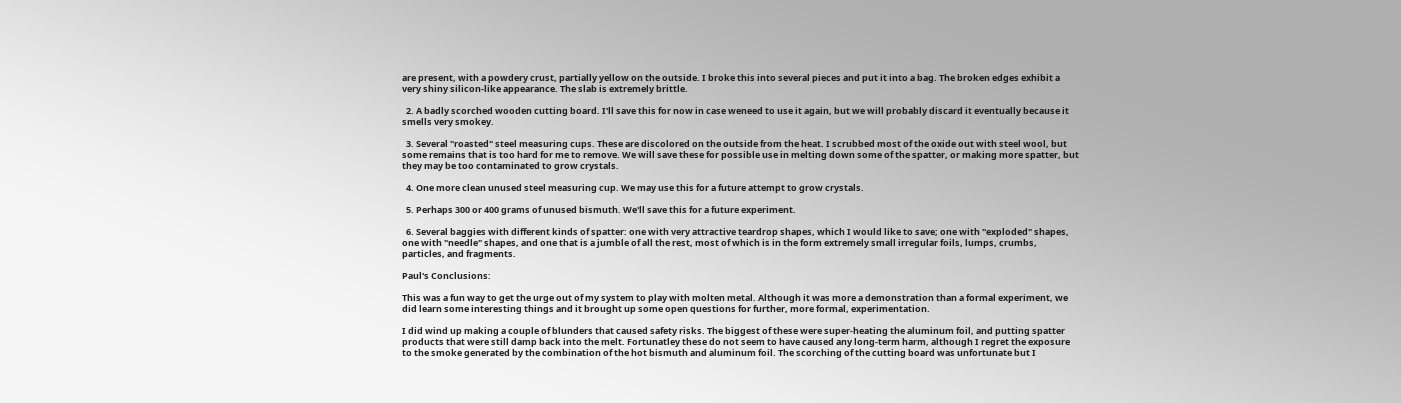are present, with a powdery crust, partially yellow on the outside. I broke this into several pieces and put it into a bag. The broken edges exhibit a very shiny silicon-like appearance. The slab is extremely brittle.

  2. A badly scorched wooden cutting board. I'll save this for now in case weneed to use it again, but we will probably discard it eventually because it smells very smokey.

  3. Several "roasted" steel measuring cups. These are discolored on the outside from the heat. I scrubbed most of the oxide out with steel wool, but some remains that is too hard for me to remove. We will save these for possible use in melting down some of the spatter, or making more spatter, but they may be too contaminated to grow crystals.

  4. One more clean unused steel measuring cup. We may use this for a future attempt to grow crystals.

  5. Perhaps 300 or 400 grams of unused bismuth. We'll save this for a future experiment.

  6. Several baggies with different kinds of spatter: one with very attractive teardrop shapes, which I would like to save; one with "exploded" shapes, one with "needle" shapes, and one that is a jumble of all the rest, most of which is in the form extremely small irregular foils, lumps, crumbs, particles, and fragments.

Paul's Conclusions:

This was a fun way to get the urge out of my system to play with molten metal. Although it was more a demonstration than a formal experiment, we did learn some interesting things and it brought up some open questions for further, more formal, experimentation.

I did wind up making a couple of blunders that caused safety risks. The biggest of these were super-heating the aluminum foil, and putting spatter products that were still damp back into the melt. Fortunatley these do not seem to have caused any long-term harm, although I regret the exposure to the smoke generated by the combination of the hot bismuth and aluminum foil. The scorching of the cutting board was unfortunate but I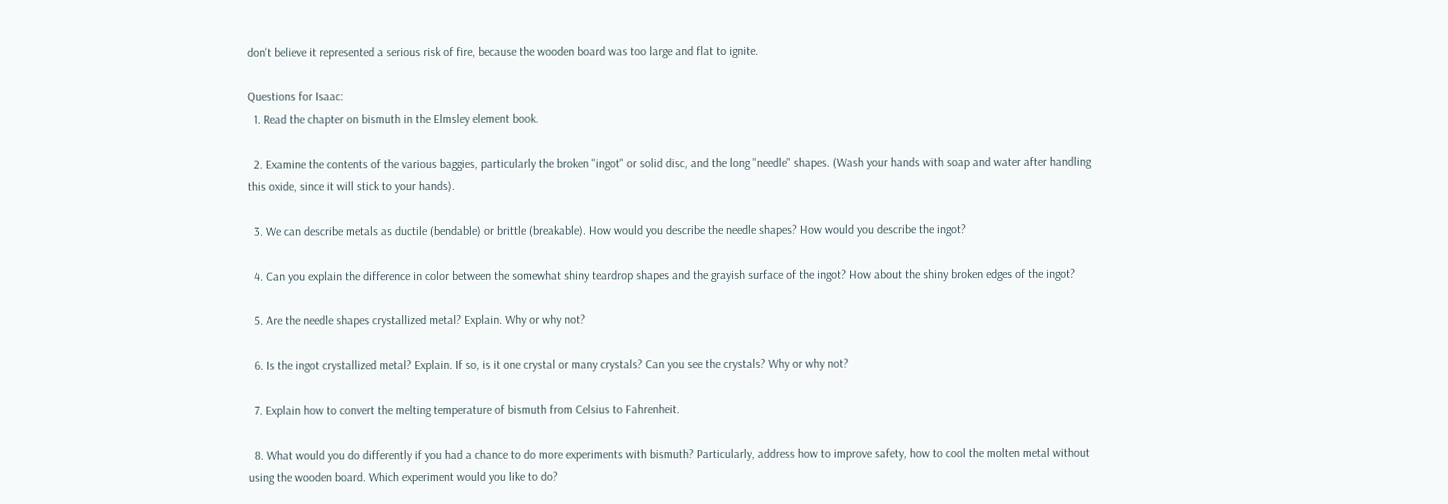don't believe it represented a serious risk of fire, because the wooden board was too large and flat to ignite.

Questions for Isaac:
  1. Read the chapter on bismuth in the Elmsley element book.

  2. Examine the contents of the various baggies, particularly the broken "ingot" or solid disc, and the long "needle" shapes. (Wash your hands with soap and water after handling this oxide, since it will stick to your hands).

  3. We can describe metals as ductile (bendable) or brittle (breakable). How would you describe the needle shapes? How would you describe the ingot?

  4. Can you explain the difference in color between the somewhat shiny teardrop shapes and the grayish surface of the ingot? How about the shiny broken edges of the ingot?

  5. Are the needle shapes crystallized metal? Explain. Why or why not?

  6. Is the ingot crystallized metal? Explain. If so, is it one crystal or many crystals? Can you see the crystals? Why or why not?

  7. Explain how to convert the melting temperature of bismuth from Celsius to Fahrenheit.

  8. What would you do differently if you had a chance to do more experiments with bismuth? Particularly, address how to improve safety, how to cool the molten metal without using the wooden board. Which experiment would you like to do?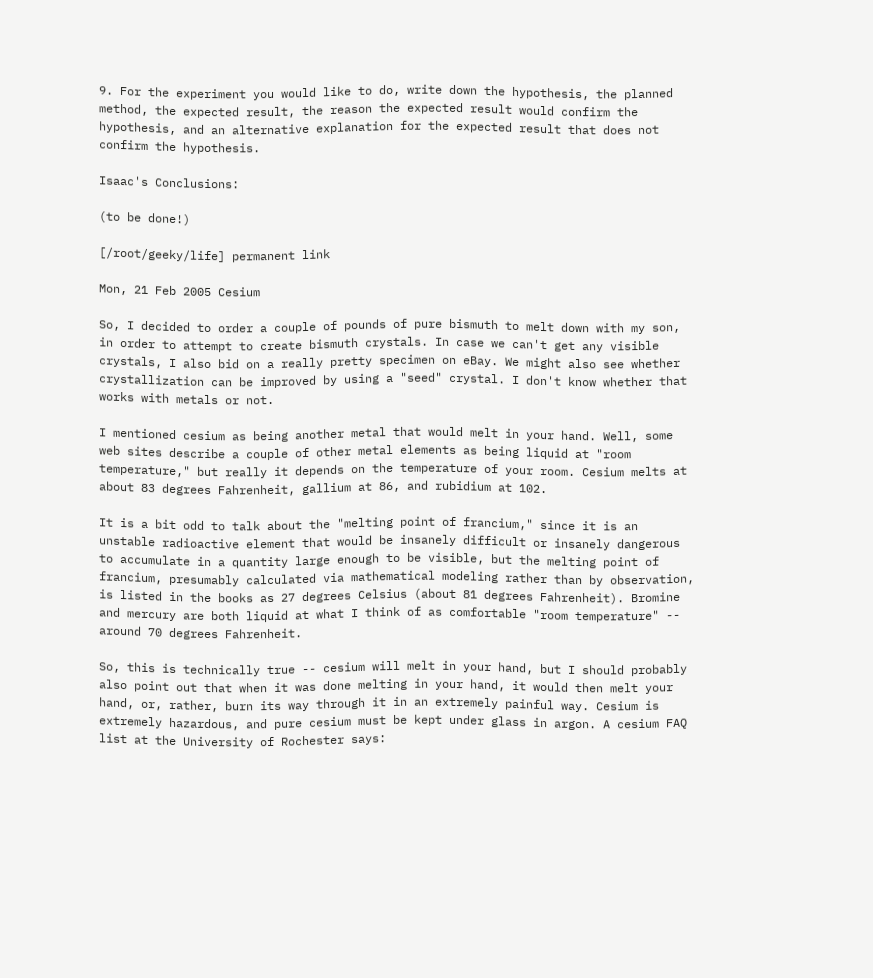9. For the experiment you would like to do, write down the hypothesis, the planned method, the expected result, the reason the expected result would confirm the hypothesis, and an alternative explanation for the expected result that does not confirm the hypothesis.

Isaac's Conclusions:

(to be done!)

[/root/geeky/life] permanent link

Mon, 21 Feb 2005 Cesium

So, I decided to order a couple of pounds of pure bismuth to melt down with my son, in order to attempt to create bismuth crystals. In case we can't get any visible crystals, I also bid on a really pretty specimen on eBay. We might also see whether crystallization can be improved by using a "seed" crystal. I don't know whether that works with metals or not.

I mentioned cesium as being another metal that would melt in your hand. Well, some web sites describe a couple of other metal elements as being liquid at "room temperature," but really it depends on the temperature of your room. Cesium melts at about 83 degrees Fahrenheit, gallium at 86, and rubidium at 102.

It is a bit odd to talk about the "melting point of francium," since it is an unstable radioactive element that would be insanely difficult or insanely dangerous to accumulate in a quantity large enough to be visible, but the melting point of francium, presumably calculated via mathematical modeling rather than by observation, is listed in the books as 27 degrees Celsius (about 81 degrees Fahrenheit). Bromine and mercury are both liquid at what I think of as comfortable "room temperature" -- around 70 degrees Fahrenheit.

So, this is technically true -- cesium will melt in your hand, but I should probably also point out that when it was done melting in your hand, it would then melt your hand, or, rather, burn its way through it in an extremely painful way. Cesium is extremely hazardous, and pure cesium must be kept under glass in argon. A cesium FAQ list at the University of Rochester says: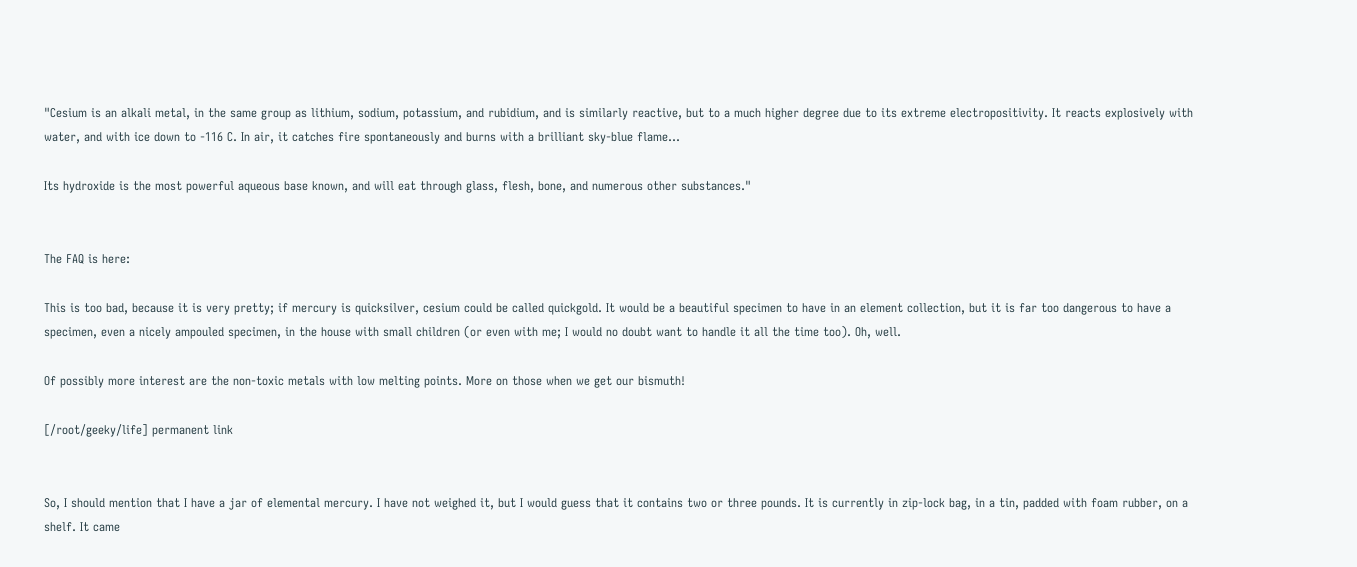"Cesium is an alkali metal, in the same group as lithium, sodium, potassium, and rubidium, and is similarly reactive, but to a much higher degree due to its extreme electropositivity. It reacts explosively with water, and with ice down to -116 C. In air, it catches fire spontaneously and burns with a brilliant sky-blue flame...

Its hydroxide is the most powerful aqueous base known, and will eat through glass, flesh, bone, and numerous other substances."


The FAQ is here:

This is too bad, because it is very pretty; if mercury is quicksilver, cesium could be called quickgold. It would be a beautiful specimen to have in an element collection, but it is far too dangerous to have a specimen, even a nicely ampouled specimen, in the house with small children (or even with me; I would no doubt want to handle it all the time too). Oh, well.

Of possibly more interest are the non-toxic metals with low melting points. More on those when we get our bismuth!

[/root/geeky/life] permanent link


So, I should mention that I have a jar of elemental mercury. I have not weighed it, but I would guess that it contains two or three pounds. It is currently in zip-lock bag, in a tin, padded with foam rubber, on a shelf. It came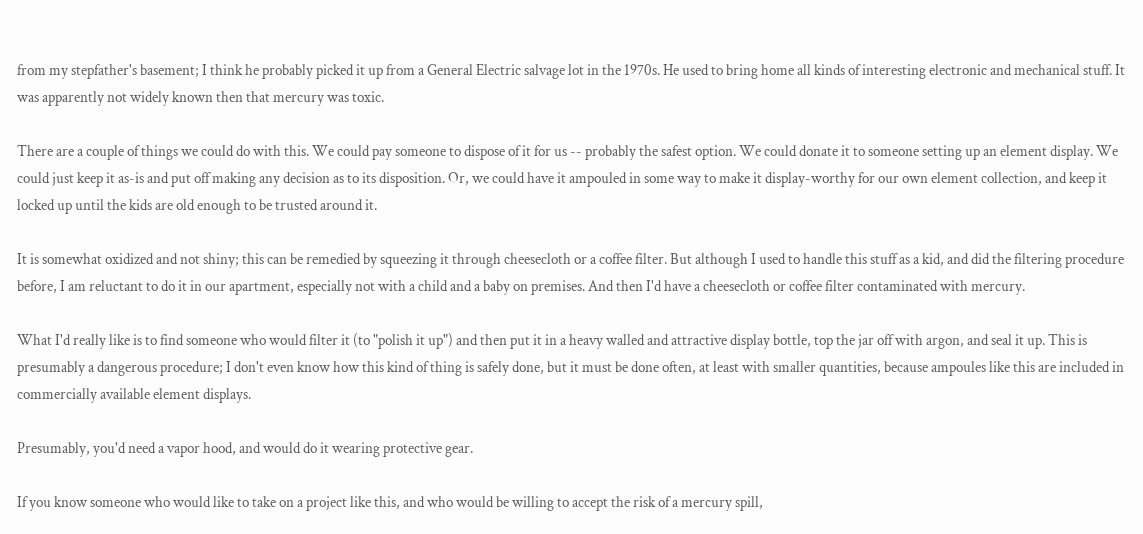from my stepfather's basement; I think he probably picked it up from a General Electric salvage lot in the 1970s. He used to bring home all kinds of interesting electronic and mechanical stuff. It was apparently not widely known then that mercury was toxic.

There are a couple of things we could do with this. We could pay someone to dispose of it for us -- probably the safest option. We could donate it to someone setting up an element display. We could just keep it as-is and put off making any decision as to its disposition. Or, we could have it ampouled in some way to make it display-worthy for our own element collection, and keep it locked up until the kids are old enough to be trusted around it.

It is somewhat oxidized and not shiny; this can be remedied by squeezing it through cheesecloth or a coffee filter. But although I used to handle this stuff as a kid, and did the filtering procedure before, I am reluctant to do it in our apartment, especially not with a child and a baby on premises. And then I'd have a cheesecloth or coffee filter contaminated with mercury.

What I'd really like is to find someone who would filter it (to "polish it up") and then put it in a heavy walled and attractive display bottle, top the jar off with argon, and seal it up. This is presumably a dangerous procedure; I don't even know how this kind of thing is safely done, but it must be done often, at least with smaller quantities, because ampoules like this are included in commercially available element displays.

Presumably, you'd need a vapor hood, and would do it wearing protective gear.

If you know someone who would like to take on a project like this, and who would be willing to accept the risk of a mercury spill,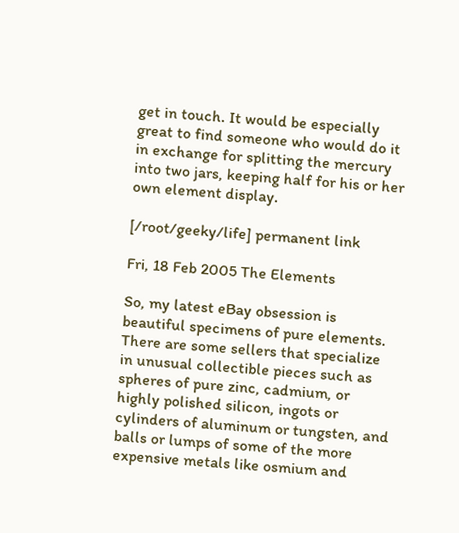get in touch. It would be especially great to find someone who would do it in exchange for splitting the mercury into two jars, keeping half for his or her own element display.

[/root/geeky/life] permanent link

Fri, 18 Feb 2005 The Elements

So, my latest eBay obsession is beautiful specimens of pure elements. There are some sellers that specialize in unusual collectible pieces such as spheres of pure zinc, cadmium, or highly polished silicon, ingots or cylinders of aluminum or tungsten, and balls or lumps of some of the more expensive metals like osmium and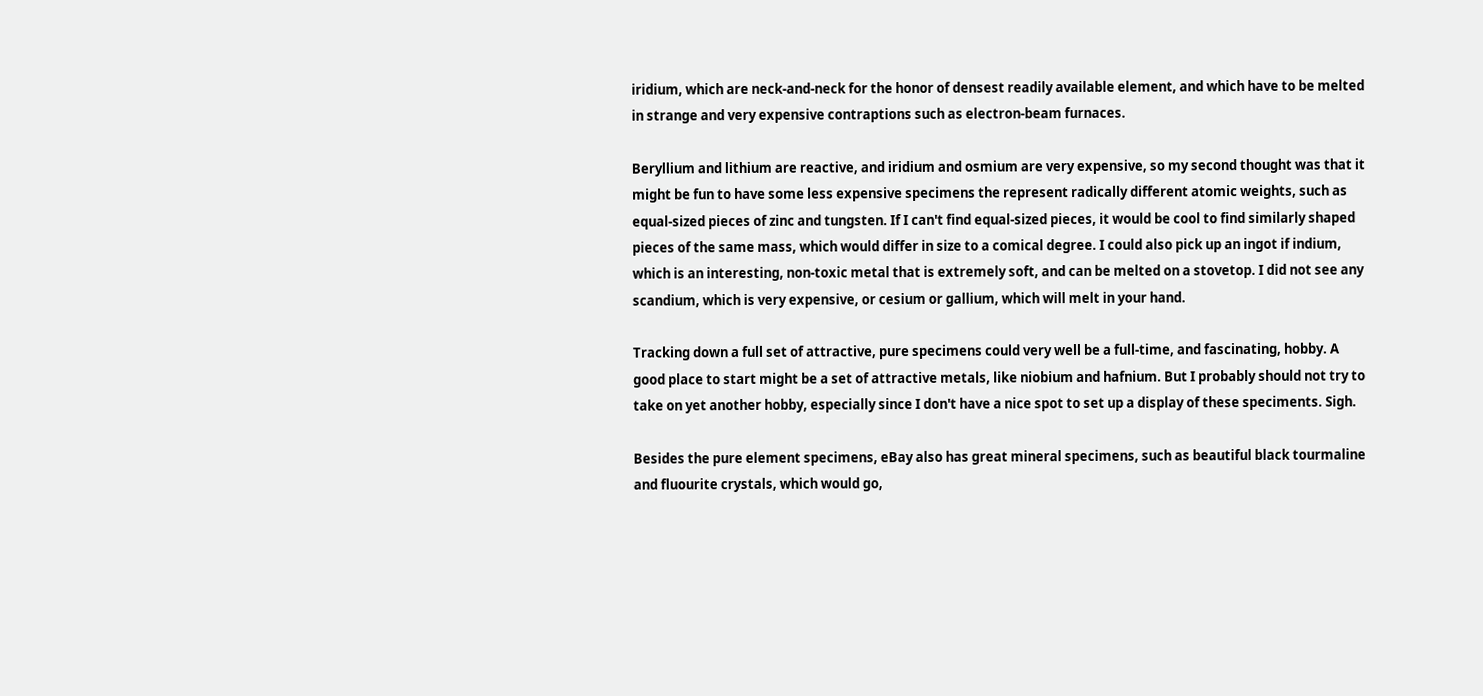iridium, which are neck-and-neck for the honor of densest readily available element, and which have to be melted in strange and very expensive contraptions such as electron-beam furnaces.

Beryllium and lithium are reactive, and iridium and osmium are very expensive, so my second thought was that it might be fun to have some less expensive specimens the represent radically different atomic weights, such as equal-sized pieces of zinc and tungsten. If I can't find equal-sized pieces, it would be cool to find similarly shaped pieces of the same mass, which would differ in size to a comical degree. I could also pick up an ingot if indium, which is an interesting, non-toxic metal that is extremely soft, and can be melted on a stovetop. I did not see any scandium, which is very expensive, or cesium or gallium, which will melt in your hand.

Tracking down a full set of attractive, pure specimens could very well be a full-time, and fascinating, hobby. A good place to start might be a set of attractive metals, like niobium and hafnium. But I probably should not try to take on yet another hobby, especially since I don't have a nice spot to set up a display of these speciments. Sigh.

Besides the pure element specimens, eBay also has great mineral specimens, such as beautiful black tourmaline and fluourite crystals, which would go,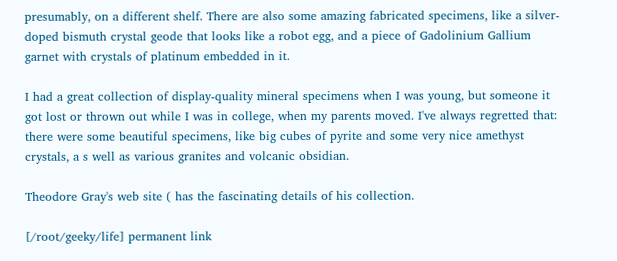presumably, on a different shelf. There are also some amazing fabricated specimens, like a silver-doped bismuth crystal geode that looks like a robot egg, and a piece of Gadolinium Gallium garnet with crystals of platinum embedded in it.

I had a great collection of display-quality mineral specimens when I was young, but someone it got lost or thrown out while I was in college, when my parents moved. I've always regretted that: there were some beautiful specimens, like big cubes of pyrite and some very nice amethyst crystals, a s well as various granites and volcanic obsidian.

Theodore Gray's web site ( has the fascinating details of his collection.

[/root/geeky/life] permanent link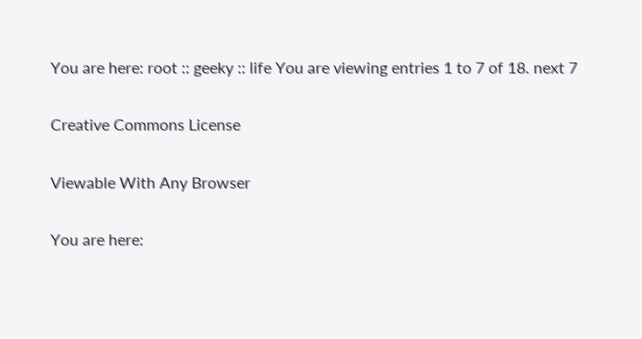You are here: root :: geeky :: life You are viewing entries 1 to 7 of 18. next 7

Creative Commons License

Viewable With Any Browser

You are here: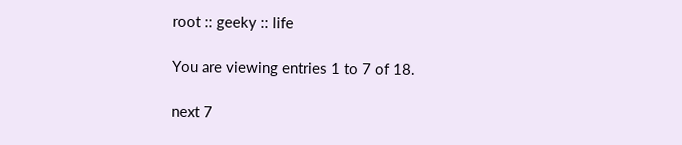root :: geeky :: life

You are viewing entries 1 to 7 of 18.

next 7